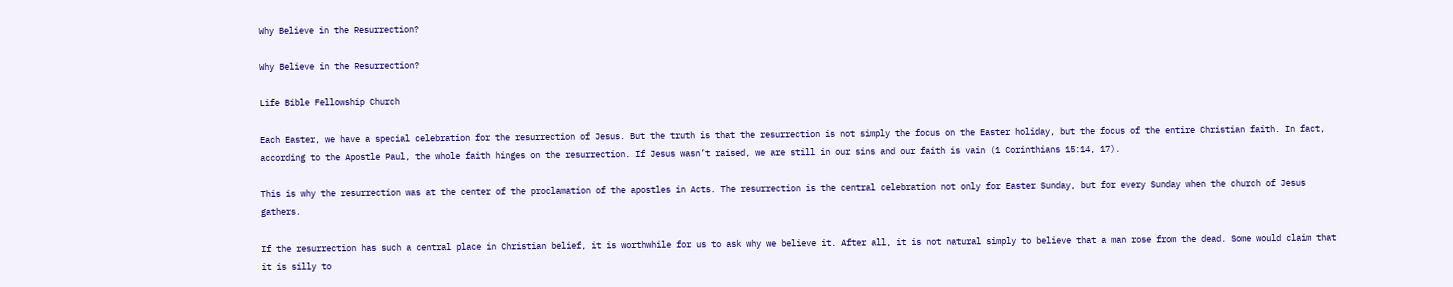Why Believe in the Resurrection?

Why Believe in the Resurrection?

Life Bible Fellowship Church

Each Easter, we have a special celebration for the resurrection of Jesus. But the truth is that the resurrection is not simply the focus on the Easter holiday, but the focus of the entire Christian faith. In fact, according to the Apostle Paul, the whole faith hinges on the resurrection. If Jesus wasn’t raised, we are still in our sins and our faith is vain (1 Corinthians 15:14, 17).

This is why the resurrection was at the center of the proclamation of the apostles in Acts. The resurrection is the central celebration not only for Easter Sunday, but for every Sunday when the church of Jesus gathers.

If the resurrection has such a central place in Christian belief, it is worthwhile for us to ask why we believe it. After all, it is not natural simply to believe that a man rose from the dead. Some would claim that it is silly to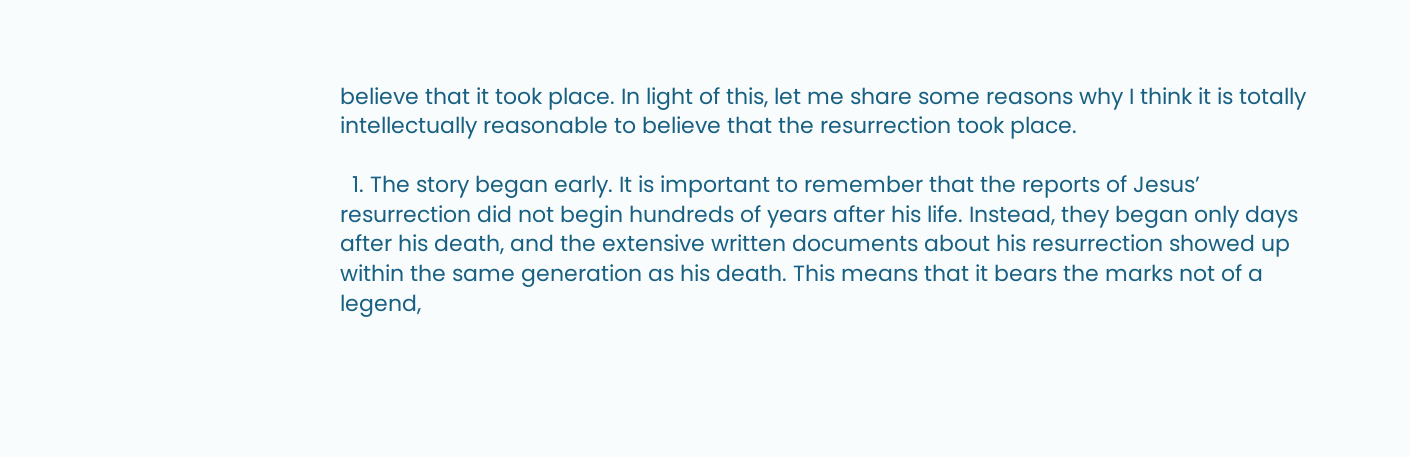believe that it took place. In light of this, let me share some reasons why I think it is totally intellectually reasonable to believe that the resurrection took place.

  1. The story began early. It is important to remember that the reports of Jesus’ resurrection did not begin hundreds of years after his life. Instead, they began only days after his death, and the extensive written documents about his resurrection showed up within the same generation as his death. This means that it bears the marks not of a legend,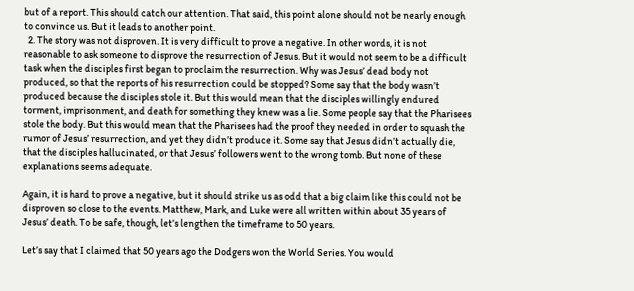but of a report. This should catch our attention. That said, this point alone should not be nearly enough to convince us. But it leads to another point.
  2. The story was not disproven. It is very difficult to prove a negative. In other words, it is not reasonable to ask someone to disprove the resurrection of Jesus. But it would not seem to be a difficult task when the disciples first began to proclaim the resurrection. Why was Jesus’ dead body not produced, so that the reports of his resurrection could be stopped? Some say that the body wasn’t produced because the disciples stole it. But this would mean that the disciples willingly endured torment, imprisonment, and death for something they knew was a lie. Some people say that the Pharisees stole the body. But this would mean that the Pharisees had the proof they needed in order to squash the rumor of Jesus’ resurrection, and yet they didn’t produce it. Some say that Jesus didn’t actually die, that the disciples hallucinated, or that Jesus’ followers went to the wrong tomb. But none of these explanations seems adequate.

Again, it is hard to prove a negative, but it should strike us as odd that a big claim like this could not be disproven so close to the events. Matthew, Mark, and Luke were all written within about 35 years of Jesus’ death. To be safe, though, let’s lengthen the timeframe to 50 years.

Let’s say that I claimed that 50 years ago the Dodgers won the World Series. You would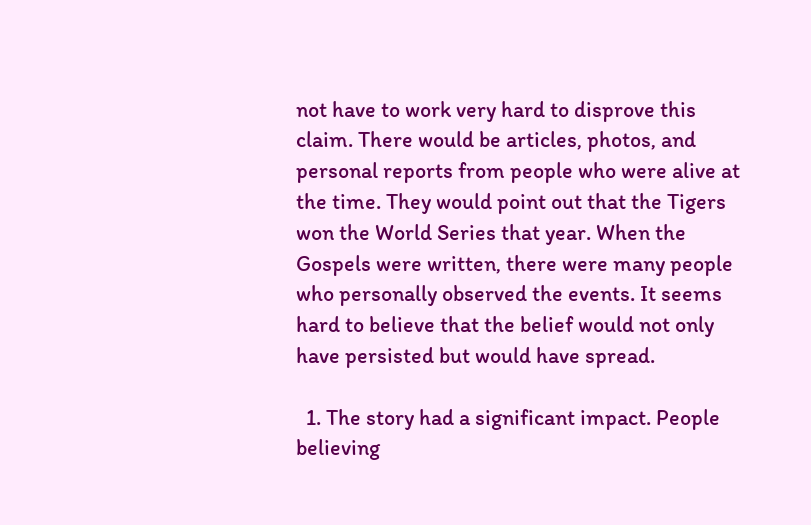not have to work very hard to disprove this claim. There would be articles, photos, and personal reports from people who were alive at the time. They would point out that the Tigers won the World Series that year. When the Gospels were written, there were many people who personally observed the events. It seems hard to believe that the belief would not only have persisted but would have spread.

  1. The story had a significant impact. People believing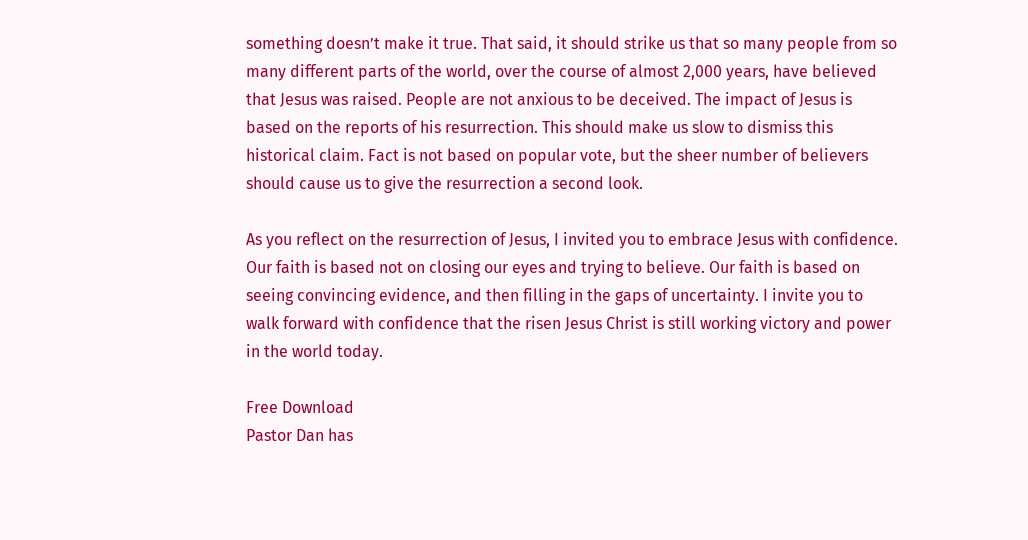something doesn’t make it true. That said, it should strike us that so many people from so many different parts of the world, over the course of almost 2,000 years, have believed that Jesus was raised. People are not anxious to be deceived. The impact of Jesus is based on the reports of his resurrection. This should make us slow to dismiss this historical claim. Fact is not based on popular vote, but the sheer number of believers should cause us to give the resurrection a second look.

As you reflect on the resurrection of Jesus, I invited you to embrace Jesus with confidence. Our faith is based not on closing our eyes and trying to believe. Our faith is based on seeing convincing evidence, and then filling in the gaps of uncertainty. I invite you to walk forward with confidence that the risen Jesus Christ is still working victory and power in the world today.

Free Download
Pastor Dan has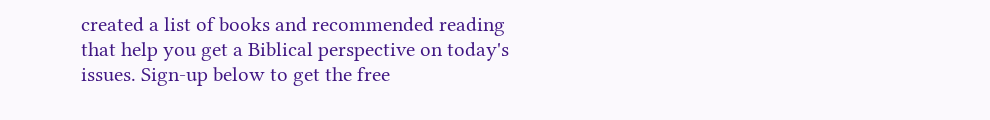created a list of books and recommended reading that help you get a Biblical perspective on today's issues. Sign-up below to get the free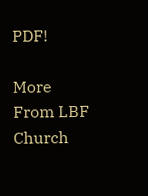PDF!

More From LBF Church